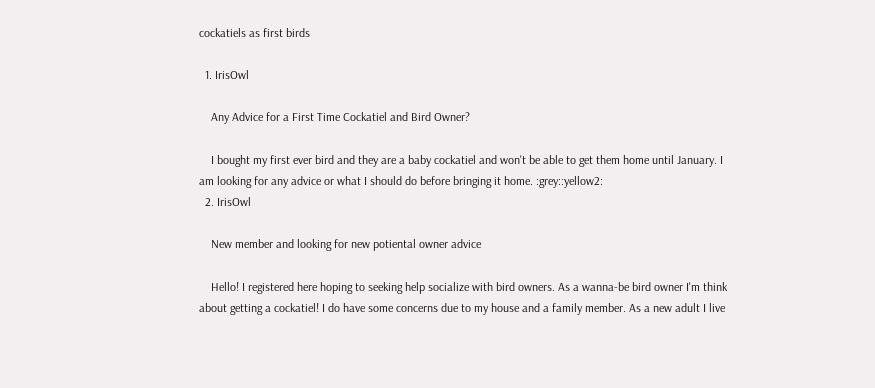cockatiels as first birds

  1. IrisOwl

    Any Advice for a First Time Cockatiel and Bird Owner?

    I bought my first ever bird and they are a baby cockatiel and won't be able to get them home until January. I am looking for any advice or what I should do before bringing it home. :grey::yellow2:
  2. IrisOwl

    New member and looking for new potiental owner advice

    Hello! I registered here hoping to seeking help socialize with bird owners. As a wanna-be bird owner I'm think about getting a cockatiel! I do have some concerns due to my house and a family member. As a new adult I live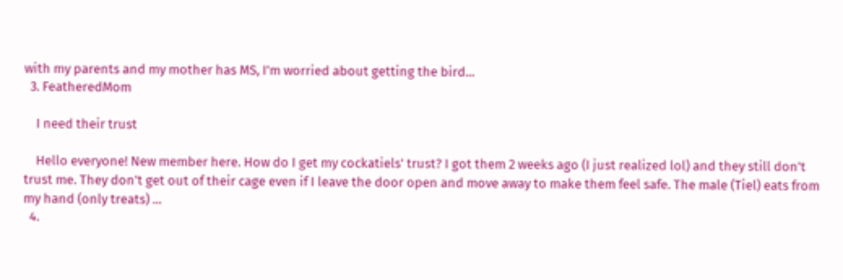with my parents and my mother has MS, I'm worried about getting the bird...
  3. FeatheredMom

    I need their trust

    Hello everyone! New member here. How do I get my cockatiels' trust? I got them 2 weeks ago (I just realized lol) and they still don't trust me. They don't get out of their cage even if I leave the door open and move away to make them feel safe. The male (Tiel) eats from my hand (only treats) ...
  4.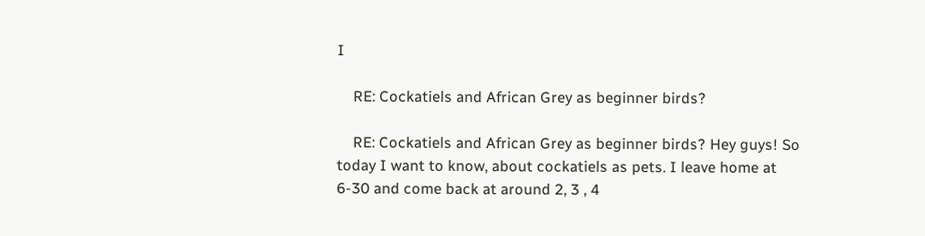I

    RE: Cockatiels and African Grey as beginner birds?

    RE: Cockatiels and African Grey as beginner birds? Hey guys! So today I want to know, about cockatiels as pets. I leave home at 6-30 and come back at around 2, 3 , 4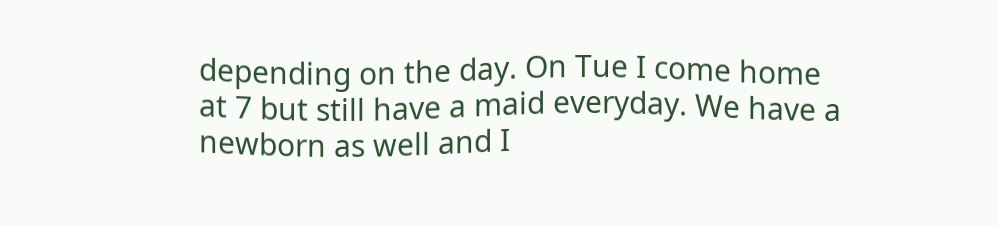depending on the day. On Tue I come home at 7 but still have a maid everyday. We have a newborn as well and I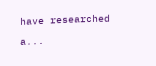have researched a...